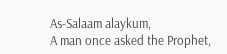As-Salaam alaykum,
A man once asked the Prophet,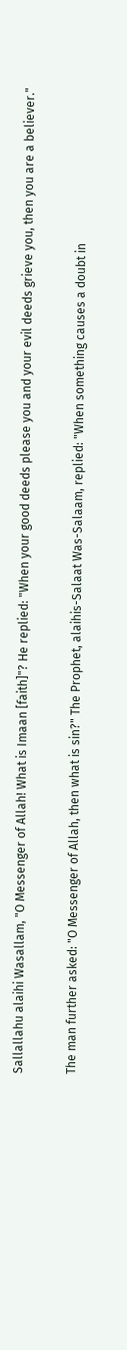Sallallahu alaihi Wasallam, "O Messenger of Allah! What is Imaan [faith]"? He replied: "When your good deeds please you and your evil deeds grieve you, then you are a believer."

The man further asked: "O Messenger of Allah, then what is sin?" The Prophet, alaihis-Salaat Was-Salaam, replied: "When something causes a doubt in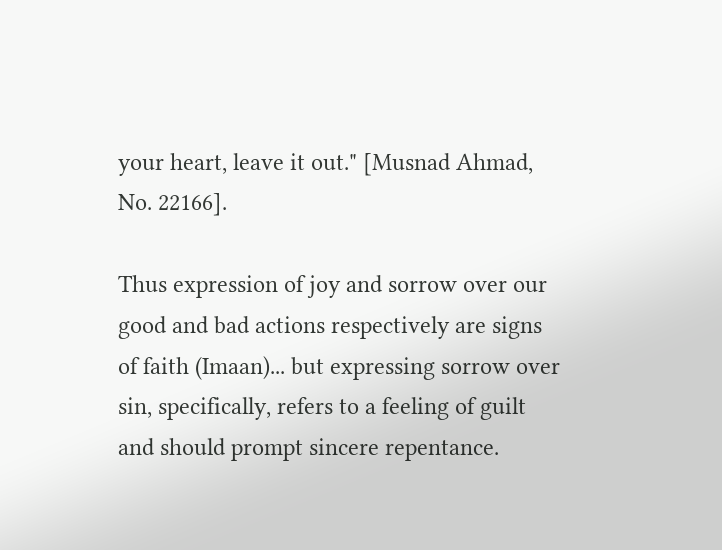your heart, leave it out." [Musnad Ahmad, No. 22166].

Thus expression of joy and sorrow over our good and bad actions respectively are signs of faith (Imaan)... but expressing sorrow over sin, specifically, refers to a feeling of guilt and should prompt sincere repentance.